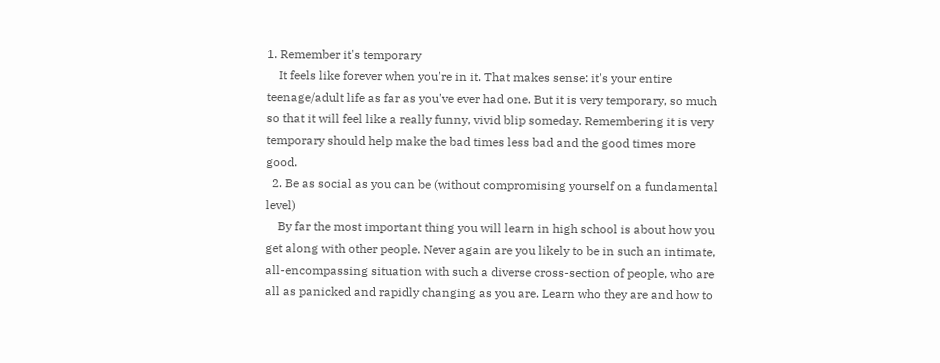1. Remember it's temporary
    It feels like forever when you're in it. That makes sense: it's your entire teenage/adult life as far as you've ever had one. But it is very temporary, so much so that it will feel like a really funny, vivid blip someday. Remembering it is very temporary should help make the bad times less bad and the good times more good.
  2. Be as social as you can be (without compromising yourself on a fundamental level)
    By far the most important thing you will learn in high school is about how you get along with other people. Never again are you likely to be in such an intimate, all-encompassing situation with such a diverse cross-section of people, who are all as panicked and rapidly changing as you are. Learn who they are and how to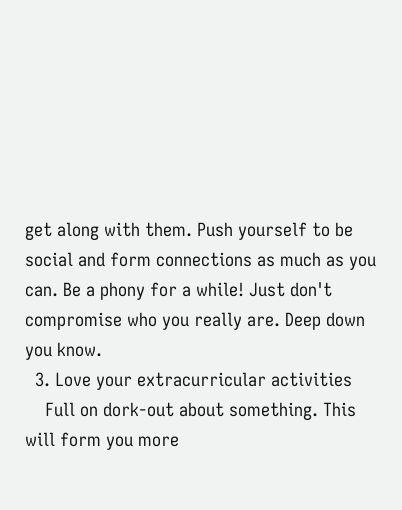get along with them. Push yourself to be social and form connections as much as you can. Be a phony for a while! Just don't compromise who you really are. Deep down you know.
  3. Love your extracurricular activities
    Full on dork-out about something. This will form you more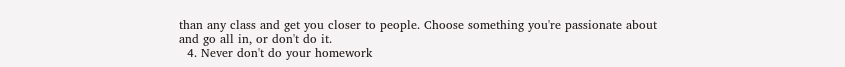than any class and get you closer to people. Choose something you're passionate about and go all in, or don't do it.
  4. Never don't do your homework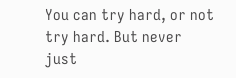You can try hard, or not try hard. But never just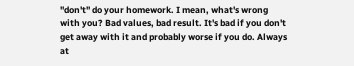"don't" do your homework. I mean, what's wrong with you? Bad values, bad result. It's bad if you don't get away with it and probably worse if you do. Always at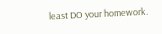least DO your homework.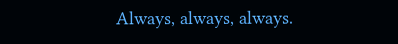Always, always, always.